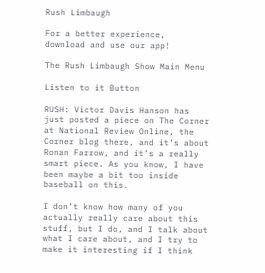Rush Limbaugh

For a better experience,
download and use our app!

The Rush Limbaugh Show Main Menu

Listen to it Button

RUSH: Victor Davis Hanson has just posted a piece on The Corner at National Review Online, the Corner blog there, and it’s about Ronan Farrow, and it’s a really smart piece. As you know, I have been maybe a bit too inside baseball on this.

I don’t know how many of you actually really care about this stuff, but I do, and I talk about what I care about, and I try to make it interesting if I think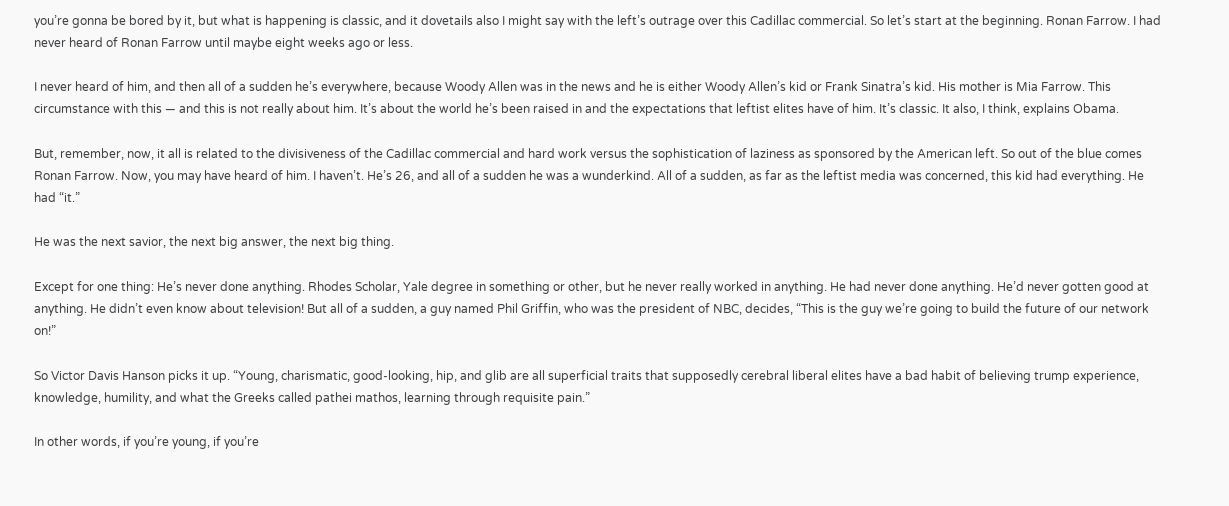you’re gonna be bored by it, but what is happening is classic, and it dovetails also I might say with the left’s outrage over this Cadillac commercial. So let’s start at the beginning. Ronan Farrow. I had never heard of Ronan Farrow until maybe eight weeks ago or less.

I never heard of him, and then all of a sudden he’s everywhere, because Woody Allen was in the news and he is either Woody Allen’s kid or Frank Sinatra’s kid. His mother is Mia Farrow. This circumstance with this — and this is not really about him. It’s about the world he’s been raised in and the expectations that leftist elites have of him. It’s classic. It also, I think, explains Obama.

But, remember, now, it all is related to the divisiveness of the Cadillac commercial and hard work versus the sophistication of laziness as sponsored by the American left. So out of the blue comes Ronan Farrow. Now, you may have heard of him. I haven’t. He’s 26, and all of a sudden he was a wunderkind. All of a sudden, as far as the leftist media was concerned, this kid had everything. He had “it.”

He was the next savior, the next big answer, the next big thing.

Except for one thing: He’s never done anything. Rhodes Scholar, Yale degree in something or other, but he never really worked in anything. He had never done anything. He’d never gotten good at anything. He didn’t even know about television! But all of a sudden, a guy named Phil Griffin, who was the president of NBC, decides, “This is the guy we’re going to build the future of our network on!”

So Victor Davis Hanson picks it up. “Young, charismatic, good-looking, hip, and glib are all superficial traits that supposedly cerebral liberal elites have a bad habit of believing trump experience, knowledge, humility, and what the Greeks called pathei mathos, learning through requisite pain.”

In other words, if you’re young, if you’re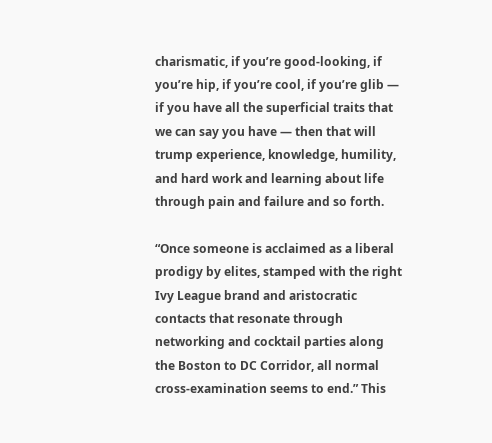charismatic, if you’re good-looking, if you’re hip, if you’re cool, if you’re glib — if you have all the superficial traits that we can say you have — then that will trump experience, knowledge, humility, and hard work and learning about life through pain and failure and so forth.

“Once someone is acclaimed as a liberal prodigy by elites, stamped with the right Ivy League brand and aristocratic contacts that resonate through networking and cocktail parties along the Boston to DC Corridor, all normal cross-examination seems to end.” This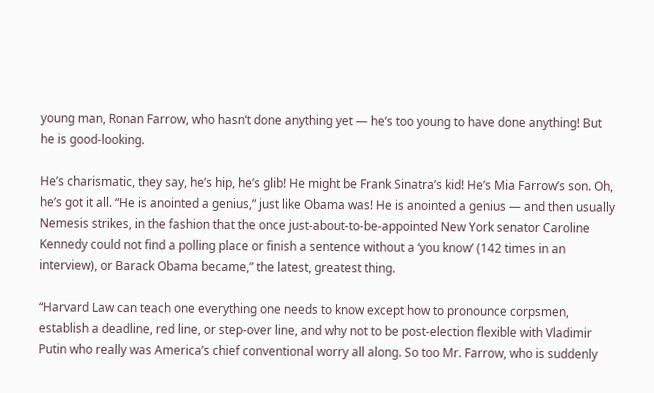young man, Ronan Farrow, who hasn’t done anything yet — he’s too young to have done anything! But he is good-looking.

He’s charismatic, they say, he’s hip, he’s glib! He might be Frank Sinatra’s kid! He’s Mia Farrow’s son. Oh, he’s got it all. “He is anointed a genius,” just like Obama was! He is anointed a genius — and then usually Nemesis strikes, in the fashion that the once just-about-to-be-appointed New York senator Caroline Kennedy could not find a polling place or finish a sentence without a ‘you know’ (142 times in an interview), or Barack Obama became,” the latest, greatest thing.

“Harvard Law can teach one everything one needs to know except how to pronounce corpsmen, establish a deadline, red line, or step-over line, and why not to be post-election flexible with Vladimir Putin who really was America’s chief conventional worry all along. So too Mr. Farrow, who is suddenly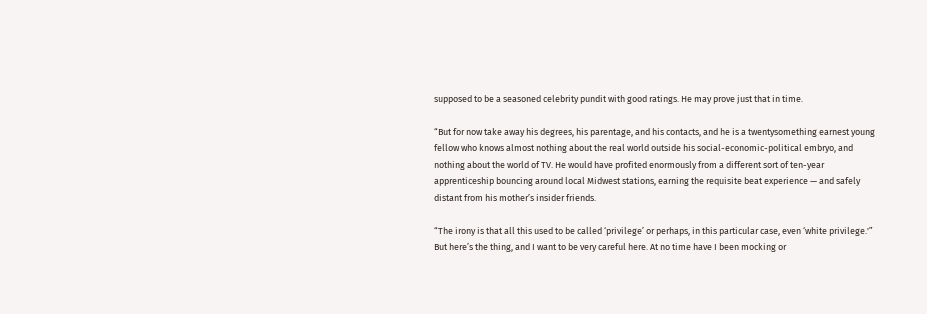supposed to be a seasoned celebrity pundit with good ratings. He may prove just that in time.

“But for now take away his degrees, his parentage, and his contacts, and he is a twentysomething earnest young fellow who knows almost nothing about the real world outside his social-economic-political embryo, and nothing about the world of TV. He would have profited enormously from a different sort of ten-year apprenticeship bouncing around local Midwest stations, earning the requisite beat experience — and safely distant from his mother’s insider friends.

“The irony is that all this used to be called ‘privilege’ or perhaps, in this particular case, even ‘white privilege.'” But here’s the thing, and I want to be very careful here. At no time have I been mocking or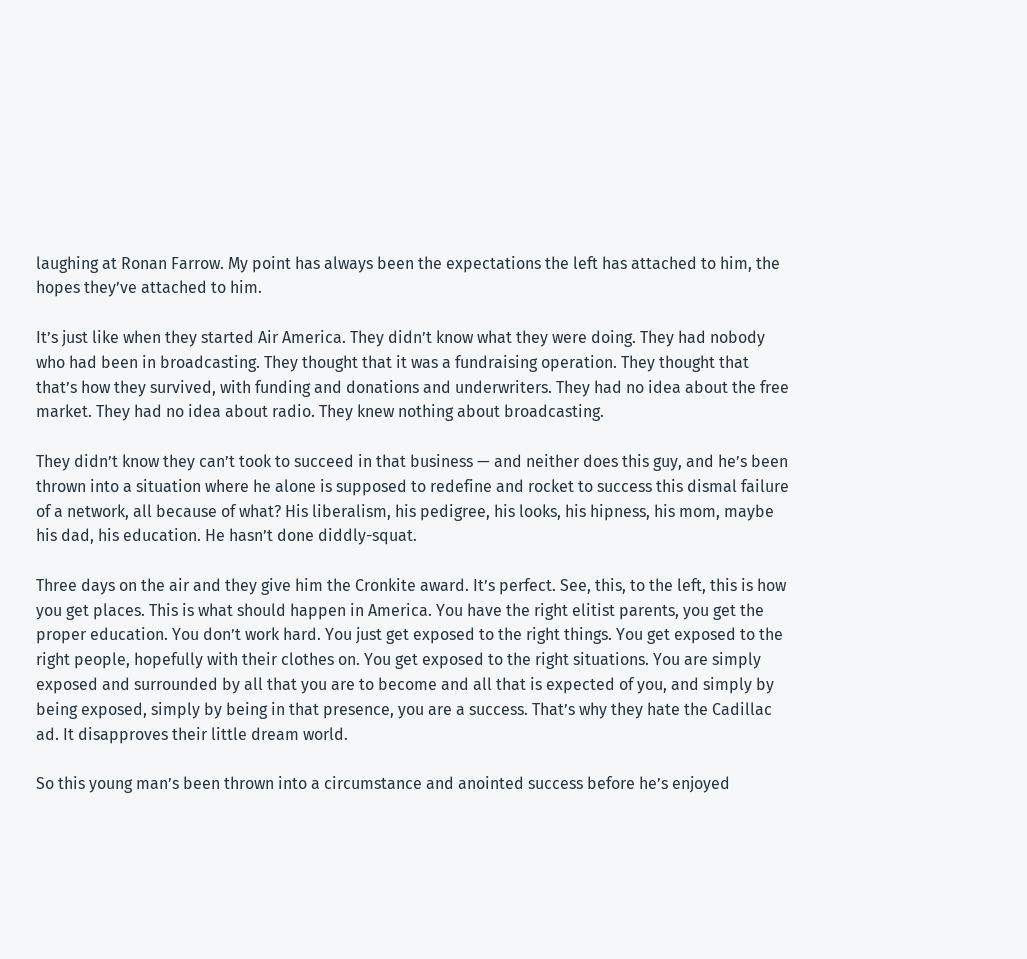laughing at Ronan Farrow. My point has always been the expectations the left has attached to him, the hopes they’ve attached to him.

It’s just like when they started Air America. They didn’t know what they were doing. They had nobody who had been in broadcasting. They thought that it was a fundraising operation. They thought that that’s how they survived, with funding and donations and underwriters. They had no idea about the free market. They had no idea about radio. They knew nothing about broadcasting.

They didn’t know they can’t took to succeed in that business — and neither does this guy, and he’s been thrown into a situation where he alone is supposed to redefine and rocket to success this dismal failure of a network, all because of what? His liberalism, his pedigree, his looks, his hipness, his mom, maybe his dad, his education. He hasn’t done diddly-squat.

Three days on the air and they give him the Cronkite award. It’s perfect. See, this, to the left, this is how you get places. This is what should happen in America. You have the right elitist parents, you get the proper education. You don’t work hard. You just get exposed to the right things. You get exposed to the right people, hopefully with their clothes on. You get exposed to the right situations. You are simply exposed and surrounded by all that you are to become and all that is expected of you, and simply by being exposed, simply by being in that presence, you are a success. That’s why they hate the Cadillac ad. It disapproves their little dream world.

So this young man’s been thrown into a circumstance and anointed success before he’s enjoyed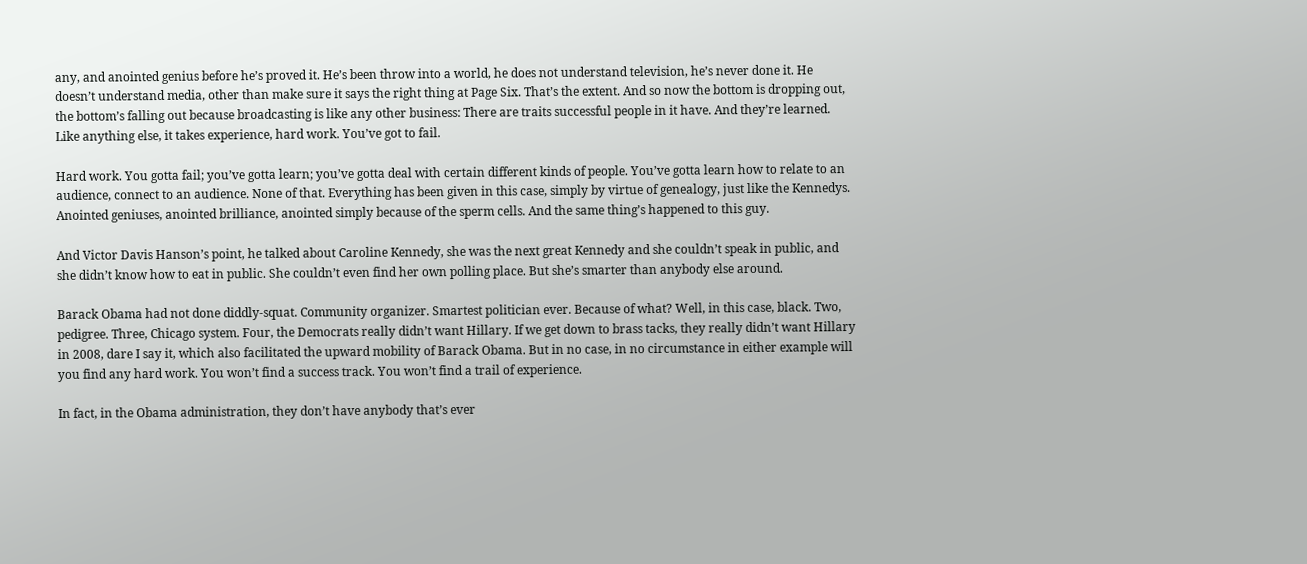any, and anointed genius before he’s proved it. He’s been throw into a world, he does not understand television, he’s never done it. He doesn’t understand media, other than make sure it says the right thing at Page Six. That’s the extent. And so now the bottom is dropping out, the bottom’s falling out because broadcasting is like any other business: There are traits successful people in it have. And they’re learned. Like anything else, it takes experience, hard work. You’ve got to fail.

Hard work. You gotta fail; you’ve gotta learn; you’ve gotta deal with certain different kinds of people. You’ve gotta learn how to relate to an audience, connect to an audience. None of that. Everything has been given in this case, simply by virtue of genealogy, just like the Kennedys. Anointed geniuses, anointed brilliance, anointed simply because of the sperm cells. And the same thing’s happened to this guy.

And Victor Davis Hanson’s point, he talked about Caroline Kennedy, she was the next great Kennedy and she couldn’t speak in public, and she didn’t know how to eat in public. She couldn’t even find her own polling place. But she’s smarter than anybody else around.

Barack Obama had not done diddly-squat. Community organizer. Smartest politician ever. Because of what? Well, in this case, black. Two, pedigree. Three, Chicago system. Four, the Democrats really didn’t want Hillary. If we get down to brass tacks, they really didn’t want Hillary in 2008, dare I say it, which also facilitated the upward mobility of Barack Obama. But in no case, in no circumstance in either example will you find any hard work. You won’t find a success track. You won’t find a trail of experience.

In fact, in the Obama administration, they don’t have anybody that’s ever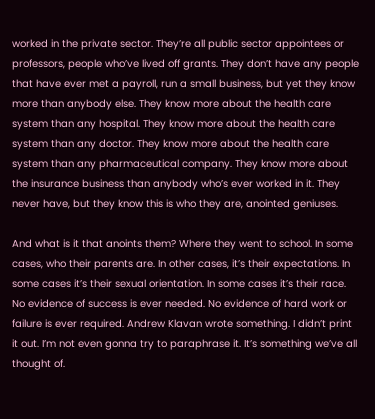worked in the private sector. They’re all public sector appointees or professors, people who’ve lived off grants. They don’t have any people that have ever met a payroll, run a small business, but yet they know more than anybody else. They know more about the health care system than any hospital. They know more about the health care system than any doctor. They know more about the health care system than any pharmaceutical company. They know more about the insurance business than anybody who’s ever worked in it. They never have, but they know this is who they are, anointed geniuses.

And what is it that anoints them? Where they went to school. In some cases, who their parents are. In other cases, it’s their expectations. In some cases it’s their sexual orientation. In some cases it’s their race. No evidence of success is ever needed. No evidence of hard work or failure is ever required. Andrew Klavan wrote something. I didn’t print it out. I’m not even gonna try to paraphrase it. It’s something we’ve all thought of.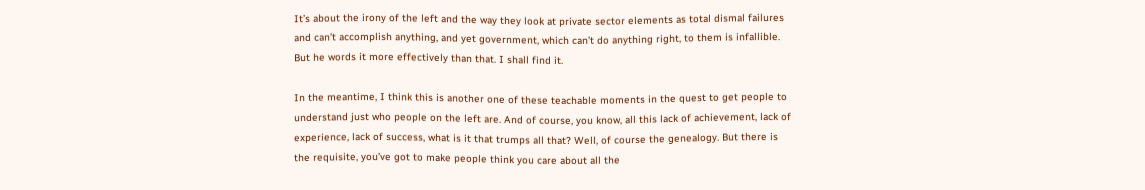It’s about the irony of the left and the way they look at private sector elements as total dismal failures and can’t accomplish anything, and yet government, which can’t do anything right, to them is infallible. But he words it more effectively than that. I shall find it.

In the meantime, I think this is another one of these teachable moments in the quest to get people to understand just who people on the left are. And of course, you know, all this lack of achievement, lack of experience, lack of success, what is it that trumps all that? Well, of course the genealogy. But there is the requisite, you’ve got to make people think you care about all the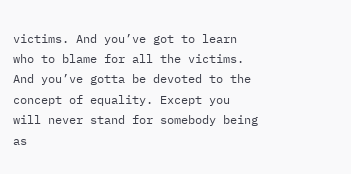victims. And you’ve got to learn who to blame for all the victims. And you’ve gotta be devoted to the concept of equality. Except you will never stand for somebody being as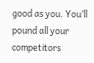good as you. You’ll pound all your competitors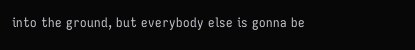into the ground, but everybody else is gonna be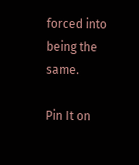forced into being the same.

Pin It on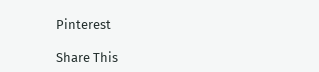Pinterest

Share This